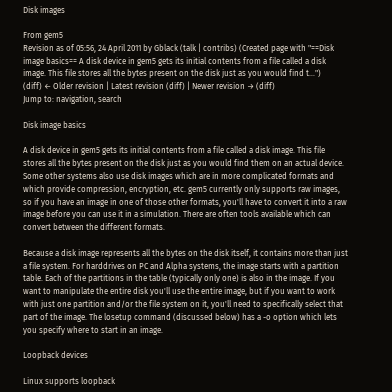Disk images

From gem5
Revision as of 05:56, 24 April 2011 by Gblack (talk | contribs) (Created page with "==Disk image basics== A disk device in gem5 gets its initial contents from a file called a disk image. This file stores all the bytes present on the disk just as you would find t…")
(diff) ← Older revision | Latest revision (diff) | Newer revision → (diff)
Jump to: navigation, search

Disk image basics

A disk device in gem5 gets its initial contents from a file called a disk image. This file stores all the bytes present on the disk just as you would find them on an actual device. Some other systems also use disk images which are in more complicated formats and which provide compression, encryption, etc. gem5 currently only supports raw images, so if you have an image in one of those other formats, you'll have to convert it into a raw image before you can use it in a simulation. There are often tools available which can convert between the different formats.

Because a disk image represents all the bytes on the disk itself, it contains more than just a file system. For harddrives on PC and Alpha systems, the image starts with a partition table. Each of the partitions in the table (typically only one) is also in the image. If you want to manipulate the entire disk you'll use the entire image, but if you want to work with just one partition and/or the file system on it, you'll need to specifically select that part of the image. The losetup command (discussed below) has a -o option which lets you specify where to start in an image.

Loopback devices

Linux supports loopback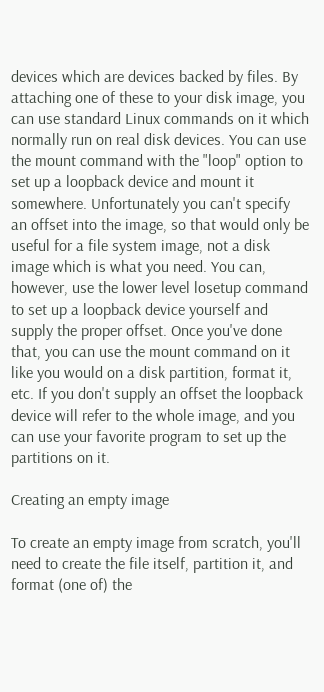devices which are devices backed by files. By attaching one of these to your disk image, you can use standard Linux commands on it which normally run on real disk devices. You can use the mount command with the "loop" option to set up a loopback device and mount it somewhere. Unfortunately you can't specify an offset into the image, so that would only be useful for a file system image, not a disk image which is what you need. You can, however, use the lower level losetup command to set up a loopback device yourself and supply the proper offset. Once you've done that, you can use the mount command on it like you would on a disk partition, format it, etc. If you don't supply an offset the loopback device will refer to the whole image, and you can use your favorite program to set up the partitions on it.

Creating an empty image

To create an empty image from scratch, you'll need to create the file itself, partition it, and format (one of) the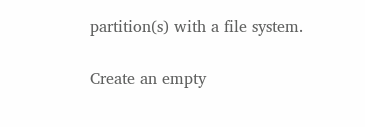partition(s) with a file system.

Create an empty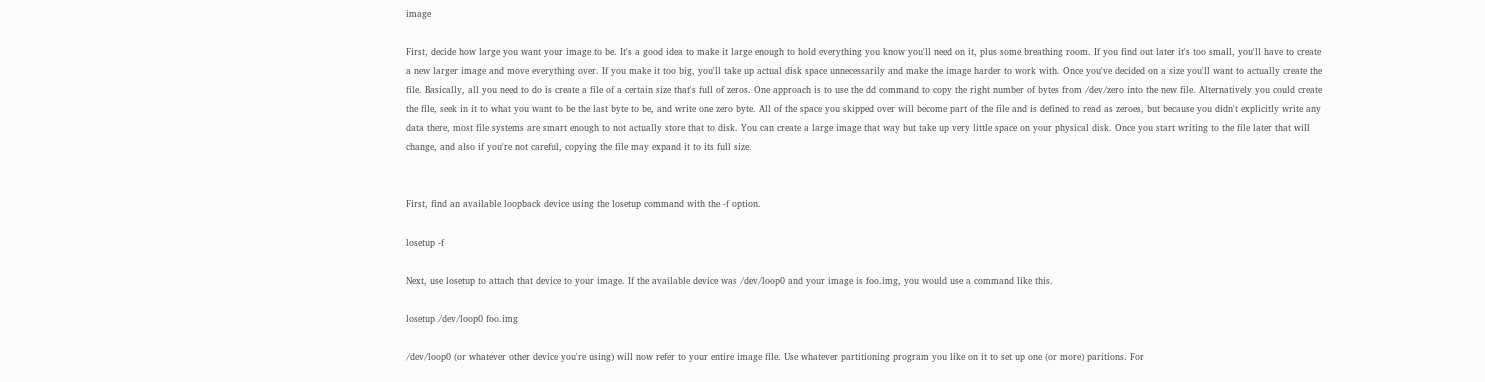image

First, decide how large you want your image to be. It's a good idea to make it large enough to hold everything you know you'll need on it, plus some breathing room. If you find out later it's too small, you'll have to create a new larger image and move everything over. If you make it too big, you'll take up actual disk space unnecessarily and make the image harder to work with. Once you've decided on a size you'll want to actually create the file. Basically, all you need to do is create a file of a certain size that's full of zeros. One approach is to use the dd command to copy the right number of bytes from /dev/zero into the new file. Alternatively you could create the file, seek in it to what you want to be the last byte to be, and write one zero byte. All of the space you skipped over will become part of the file and is defined to read as zeroes, but because you didn't explicitly write any data there, most file systems are smart enough to not actually store that to disk. You can create a large image that way but take up very little space on your physical disk. Once you start writing to the file later that will change, and also if you're not careful, copying the file may expand it to its full size.


First, find an available loopback device using the losetup command with the -f option.

losetup -f

Next, use losetup to attach that device to your image. If the available device was /dev/loop0 and your image is foo.img, you would use a command like this.

losetup /dev/loop0 foo.img

/dev/loop0 (or whatever other device you're using) will now refer to your entire image file. Use whatever partitioning program you like on it to set up one (or more) paritions. For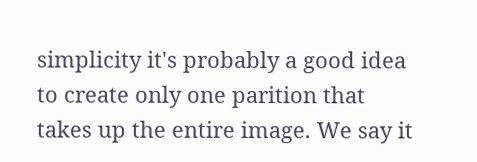simplicity it's probably a good idea to create only one parition that takes up the entire image. We say it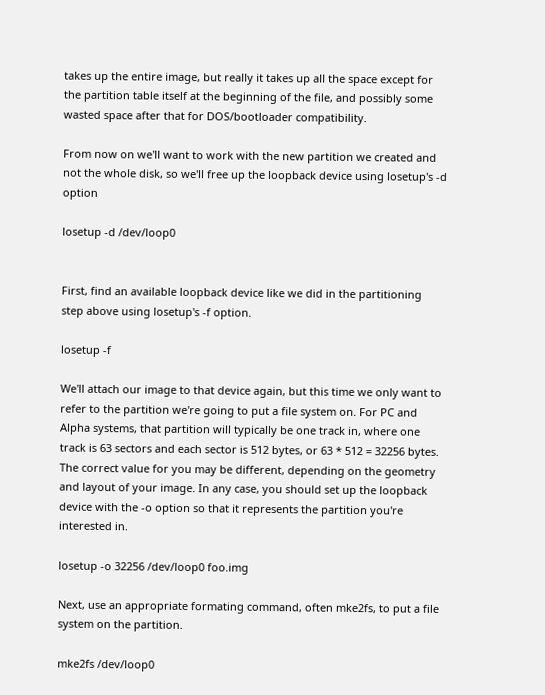takes up the entire image, but really it takes up all the space except for the partition table itself at the beginning of the file, and possibly some wasted space after that for DOS/bootloader compatibility.

From now on we'll want to work with the new partition we created and not the whole disk, so we'll free up the loopback device using losetup's -d option

losetup -d /dev/loop0


First, find an available loopback device like we did in the partitioning step above using losetup's -f option.

losetup -f

We'll attach our image to that device again, but this time we only want to refer to the partition we're going to put a file system on. For PC and Alpha systems, that partition will typically be one track in, where one track is 63 sectors and each sector is 512 bytes, or 63 * 512 = 32256 bytes. The correct value for you may be different, depending on the geometry and layout of your image. In any case, you should set up the loopback device with the -o option so that it represents the partition you're interested in.

losetup -o 32256 /dev/loop0 foo.img

Next, use an appropriate formating command, often mke2fs, to put a file system on the partition.

mke2fs /dev/loop0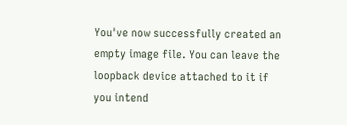You've now successfully created an empty image file. You can leave the loopback device attached to it if you intend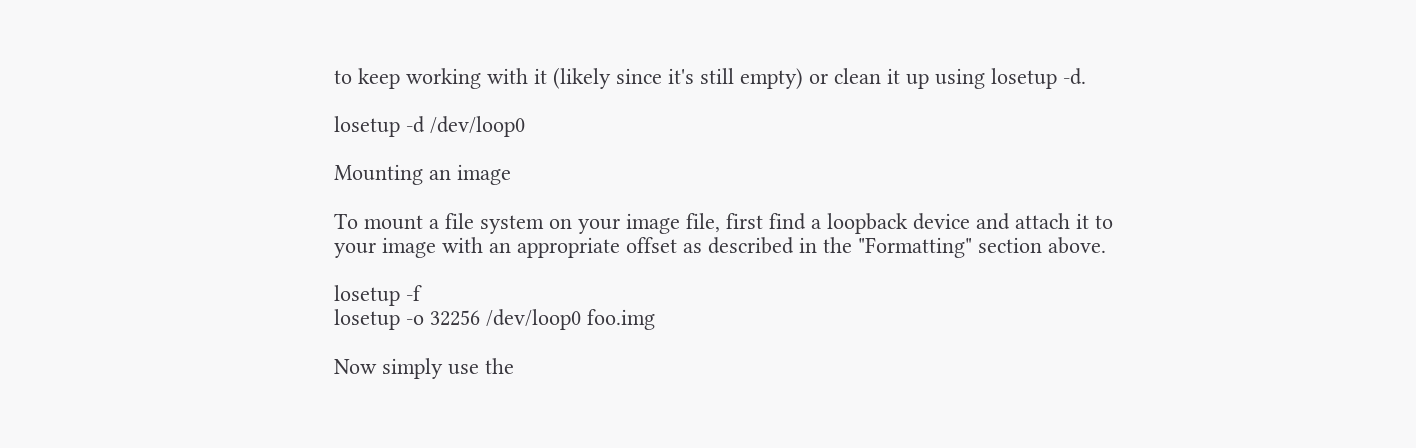to keep working with it (likely since it's still empty) or clean it up using losetup -d.

losetup -d /dev/loop0

Mounting an image

To mount a file system on your image file, first find a loopback device and attach it to your image with an appropriate offset as described in the "Formatting" section above.

losetup -f
losetup -o 32256 /dev/loop0 foo.img

Now simply use the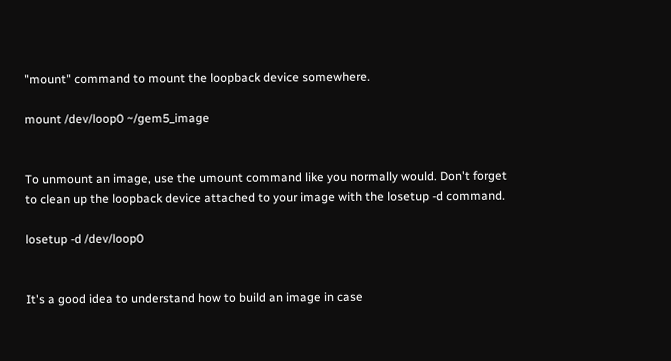"mount" command to mount the loopback device somewhere.

mount /dev/loop0 ~/gem5_image


To unmount an image, use the umount command like you normally would. Don't forget to clean up the loopback device attached to your image with the losetup -d command.

losetup -d /dev/loop0


It's a good idea to understand how to build an image in case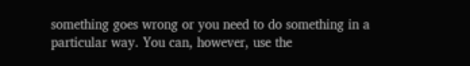something goes wrong or you need to do something in a particular way. You can, however, use the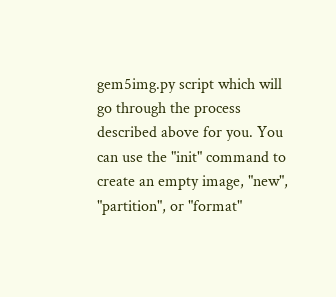gem5img.py script which will go through the process described above for you. You can use the "init" command to create an empty image, "new", "partition", or "format"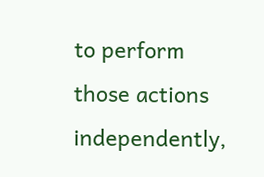to perform those actions independently,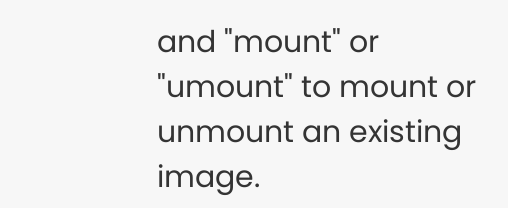and "mount" or "umount" to mount or unmount an existing image.